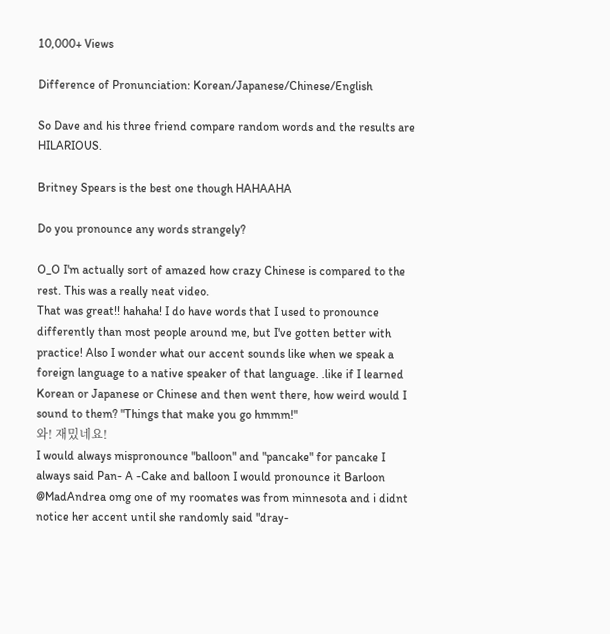10,000+ Views

Difference of Pronunciation: Korean/Japanese/Chinese/English

So Dave and his three friend compare random words and the results are HILARIOUS.

Britney Spears is the best one though HAHAAHA

Do you pronounce any words strangely?

O_O I'm actually sort of amazed how crazy Chinese is compared to the rest. This was a really neat video.
That was great!! hahaha! I do have words that I used to pronounce differently than most people around me, but I've gotten better with practice! Also I wonder what our accent sounds like when we speak a foreign language to a native speaker of that language. .like if I learned Korean or Japanese or Chinese and then went there, how weird would I sound to them? "Things that make you go hmmm!"
와! 재밌네요!
I would always mispronounce "balloon" and "pancake" for pancake I always said Pan- A -Cake and balloon I would pronounce it Barloon
@MadAndrea omg one of my roomates was from minnesota and i didnt notice her accent until she randomly said "dray-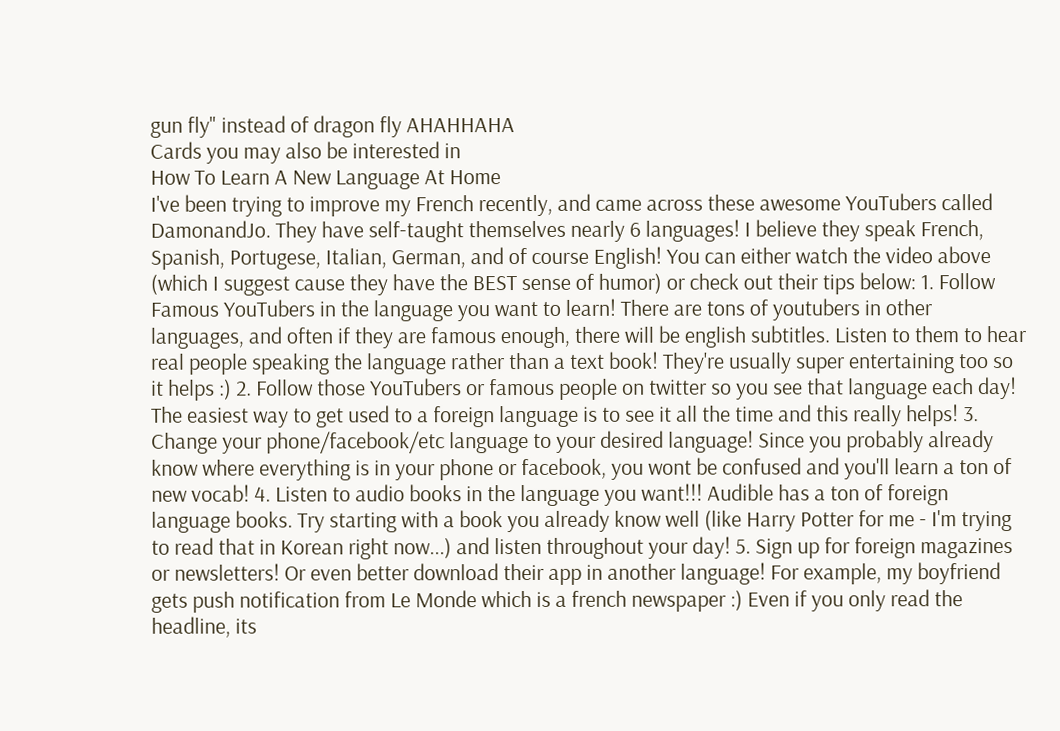gun fly" instead of dragon fly AHAHHAHA
Cards you may also be interested in
How To Learn A New Language At Home
I've been trying to improve my French recently, and came across these awesome YouTubers called DamonandJo. They have self-taught themselves nearly 6 languages! I believe they speak French, Spanish, Portugese, Italian, German, and of course English! You can either watch the video above (which I suggest cause they have the BEST sense of humor) or check out their tips below: 1. Follow Famous YouTubers in the language you want to learn! There are tons of youtubers in other languages, and often if they are famous enough, there will be english subtitles. Listen to them to hear real people speaking the language rather than a text book! They're usually super entertaining too so it helps :) 2. Follow those YouTubers or famous people on twitter so you see that language each day! The easiest way to get used to a foreign language is to see it all the time and this really helps! 3. Change your phone/facebook/etc language to your desired language! Since you probably already know where everything is in your phone or facebook, you wont be confused and you'll learn a ton of new vocab! 4. Listen to audio books in the language you want!!! Audible has a ton of foreign language books. Try starting with a book you already know well (like Harry Potter for me - I'm trying to read that in Korean right now...) and listen throughout your day! 5. Sign up for foreign magazines or newsletters! Or even better download their app in another language! For example, my boyfriend gets push notification from Le Monde which is a french newspaper :) Even if you only read the headline, its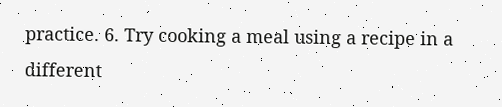practice. 6. Try cooking a meal using a recipe in a different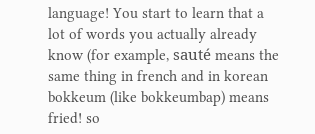language! You start to learn that a lot of words you actually already know (for example, sauté means the same thing in french and in korean bokkeum (like bokkeumbap) means fried! so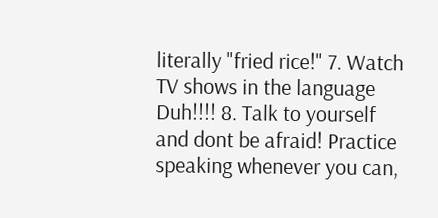literally "fried rice!" 7. Watch TV shows in the language Duh!!!! 8. Talk to yourself and dont be afraid! Practice speaking whenever you can,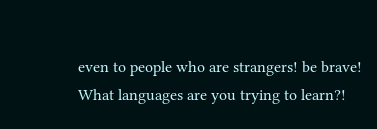even to people who are strangers! be brave! What languages are you trying to learn?!